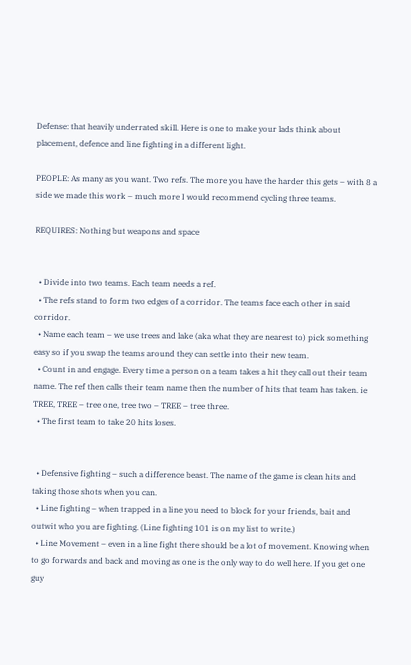Defense: that heavily underrated skill. Here is one to make your lads think about placement, defence and line fighting in a different light.

PEOPLE: As many as you want. Two refs. The more you have the harder this gets – with 8 a side we made this work – much more I would recommend cycling three teams.

REQUIRES: Nothing but weapons and space


  • Divide into two teams. Each team needs a ref.
  • The refs stand to form two edges of a corridor. The teams face each other in said corridor.
  • Name each team – we use trees and lake (aka what they are nearest to) pick something easy so if you swap the teams around they can settle into their new team.
  • Count in and engage. Every time a person on a team takes a hit they call out their team name. The ref then calls their team name then the number of hits that team has taken. ie TREE, TREE – tree one, tree two – TREE – tree three.
  • The first team to take 20 hits loses.


  • Defensive fighting – such a difference beast. The name of the game is clean hits and taking those shots when you can.
  • Line fighting – when trapped in a line you need to block for your friends, bait and outwit who you are fighting. (Line fighting 101 is on my list to write.)
  • Line Movement – even in a line fight there should be a lot of movement. Knowing when to go forwards and back and moving as one is the only way to do well here. If you get one guy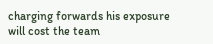charging forwards his exposure will cost the team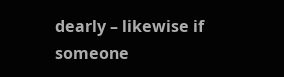dearly – likewise if someone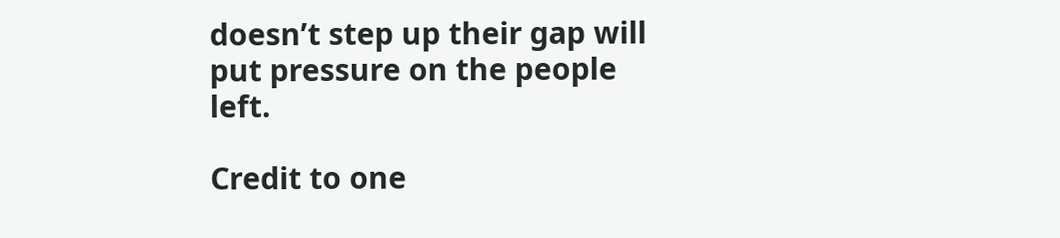doesn’t step up their gap will put pressure on the people left.

Credit to one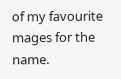of my favourite mages for the name.